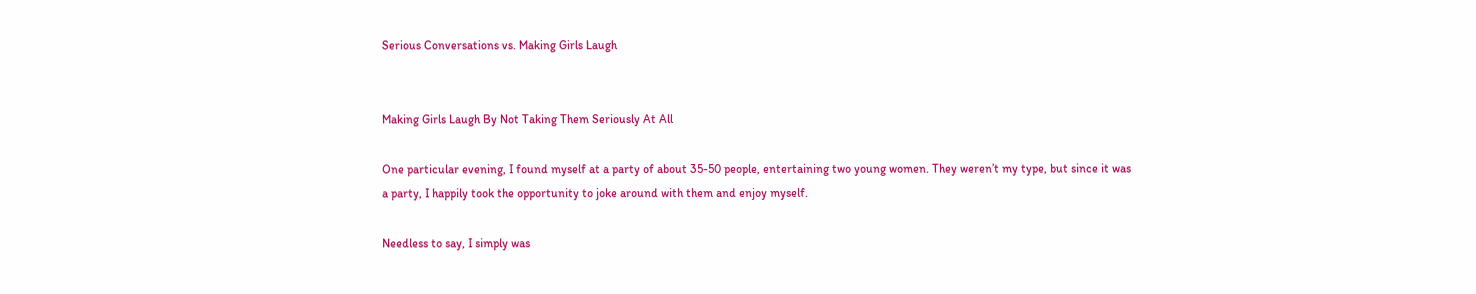Serious Conversations vs. Making Girls Laugh


Making Girls Laugh By Not Taking Them Seriously At All

One particular evening, I found myself at a party of about 35-50 people, entertaining two young women. They weren’t my type, but since it was a party, I happily took the opportunity to joke around with them and enjoy myself.

Needless to say, I simply was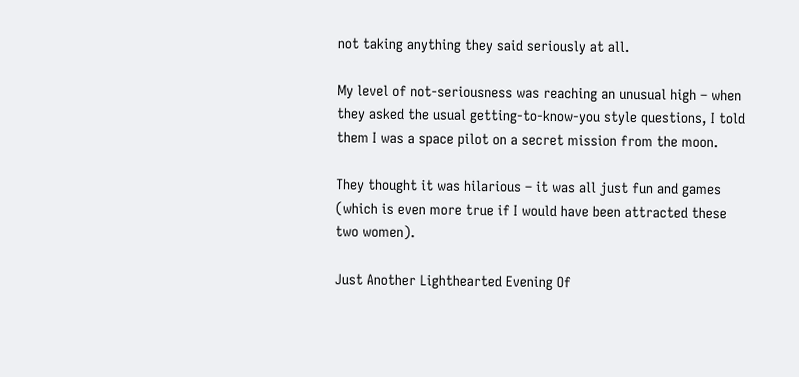not taking anything they said seriously at all.

My level of not-seriousness was reaching an unusual high – when they asked the usual getting-to-know-you style questions, I told them I was a space pilot on a secret mission from the moon.

They thought it was hilarious – it was all just fun and games (which is even more true if I would have been attracted these two women).

Just Another Lighthearted Evening Of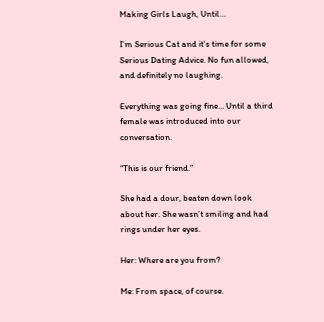Making Girls Laugh, Until…

I’m Serious Cat and it’s time for some Serious Dating Advice. No fun allowed, and definitely no laughing.

Everything was going fine… Until a third female was introduced into our conversation.

“This is our friend.”

She had a dour, beaten down look about her. She wasn’t smiling and had rings under her eyes.

Her: Where are you from?

Me: From space, of course.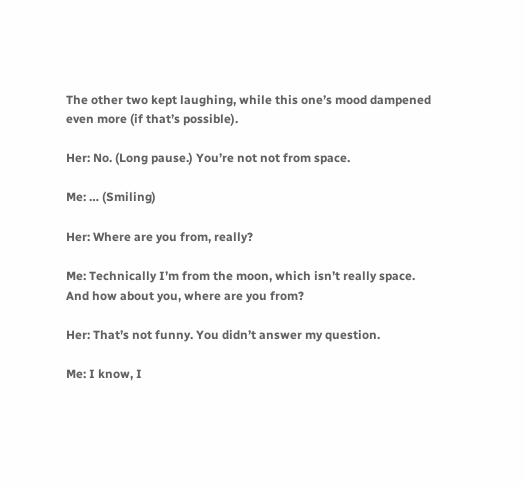The other two kept laughing, while this one’s mood dampened even more (if that’s possible).

Her: No. (Long pause.) You’re not not from space.

Me: … (Smiling)

Her: Where are you from, really?

Me: Technically I’m from the moon, which isn’t really space. And how about you, where are you from?

Her: That’s not funny. You didn’t answer my question.

Me: I know, I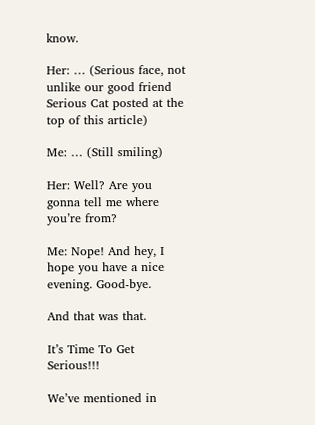know.

Her: … (Serious face, not unlike our good friend Serious Cat posted at the top of this article)

Me: … (Still smiling)

Her: Well? Are you gonna tell me where you’re from?

Me: Nope! And hey, I hope you have a nice evening. Good-bye.

And that was that.

It’s Time To Get Serious!!!

We’ve mentioned in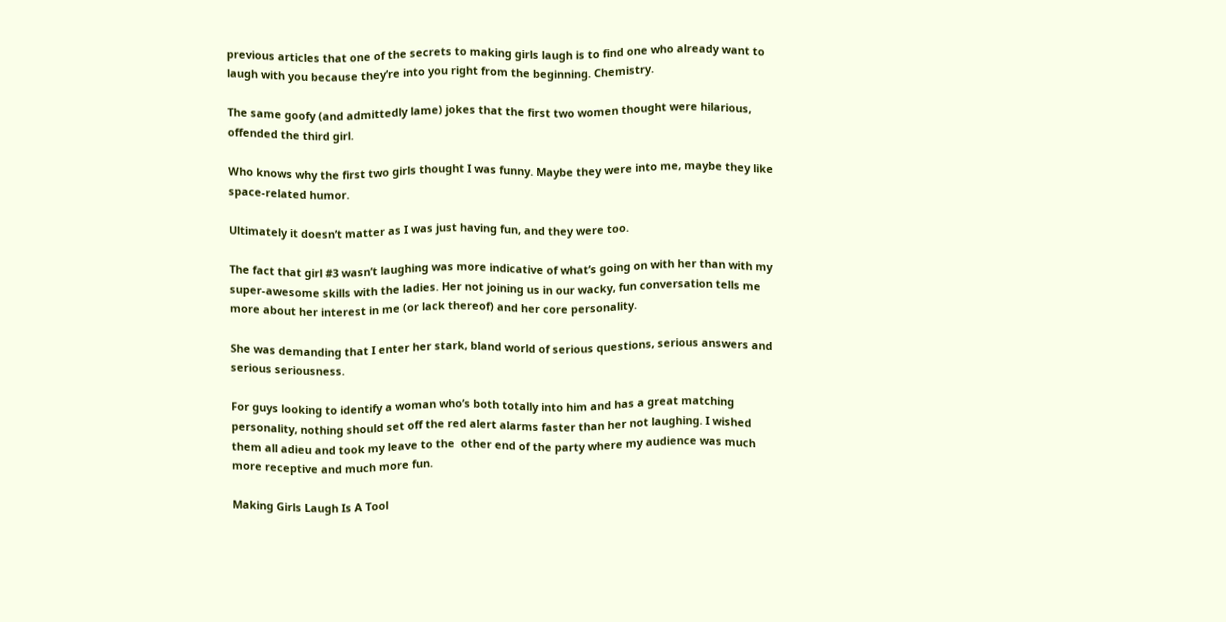previous articles that one of the secrets to making girls laugh is to find one who already want to laugh with you because they’re into you right from the beginning. Chemistry.

The same goofy (and admittedly lame) jokes that the first two women thought were hilarious, offended the third girl.

Who knows why the first two girls thought I was funny. Maybe they were into me, maybe they like space-related humor.

Ultimately it doesn’t matter as I was just having fun, and they were too.

The fact that girl #3 wasn’t laughing was more indicative of what’s going on with her than with my super-awesome skills with the ladies. Her not joining us in our wacky, fun conversation tells me more about her interest in me (or lack thereof) and her core personality.

She was demanding that I enter her stark, bland world of serious questions, serious answers and serious seriousness.

For guys looking to identify a woman who’s both totally into him and has a great matching personality, nothing should set off the red alert alarms faster than her not laughing. I wished them all adieu and took my leave to the  other end of the party where my audience was much more receptive and much more fun.

Making Girls Laugh Is A Tool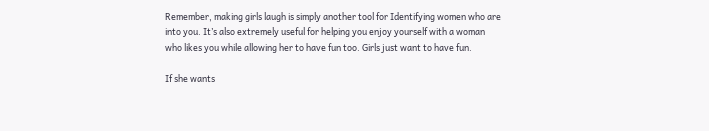Remember, making girls laugh is simply another tool for Identifying women who are into you. It’s also extremely useful for helping you enjoy yourself with a woman who likes you while allowing her to have fun too. Girls just want to have fun.

If she wants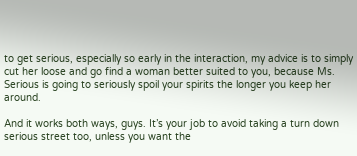to get serious, especially so early in the interaction, my advice is to simply cut her loose and go find a woman better suited to you, because Ms. Serious is going to seriously spoil your spirits the longer you keep her around.

And it works both ways, guys. It’s your job to avoid taking a turn down serious street too, unless you want the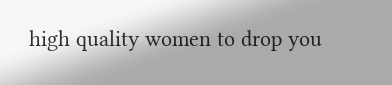high quality women to drop you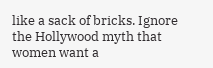like a sack of bricks. Ignore the Hollywood myth that women want a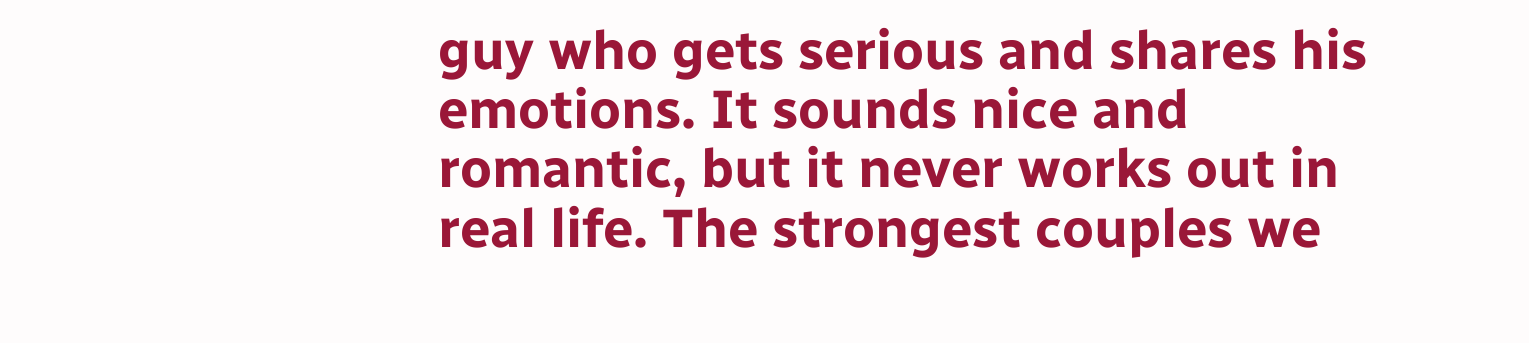guy who gets serious and shares his emotions. It sounds nice and romantic, but it never works out in real life. The strongest couples we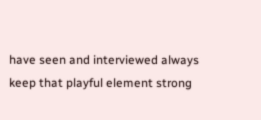have seen and interviewed always keep that playful element strong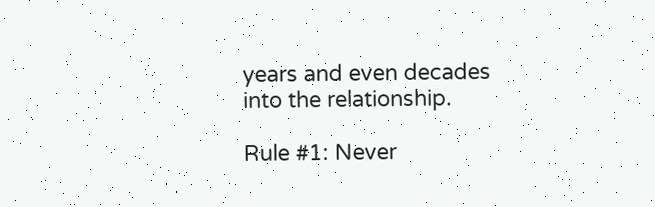years and even decades into the relationship.

Rule #1: Never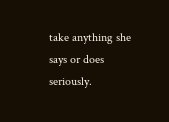take anything she says or does seriously.